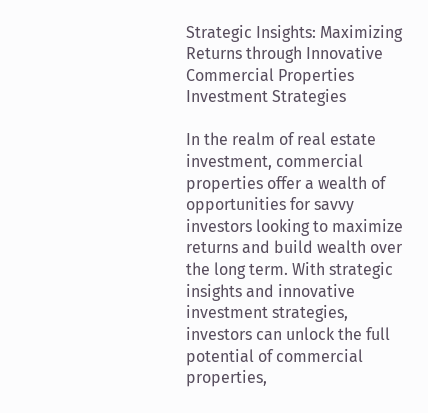Strategic Insights: Maximizing Returns through Innovative Commercial Properties Investment Strategies

In the realm of real estate investment, commercial properties offer a wealth of opportunities for savvy investors looking to maximize returns and build wealth over the long term. With strategic insights and innovative investment strategies, investors can unlock the full potential of commercial properties,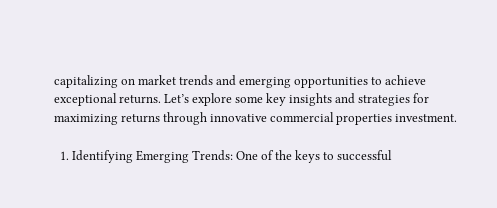capitalizing on market trends and emerging opportunities to achieve exceptional returns. Let’s explore some key insights and strategies for maximizing returns through innovative commercial properties investment.

  1. Identifying Emerging Trends: One of the keys to successful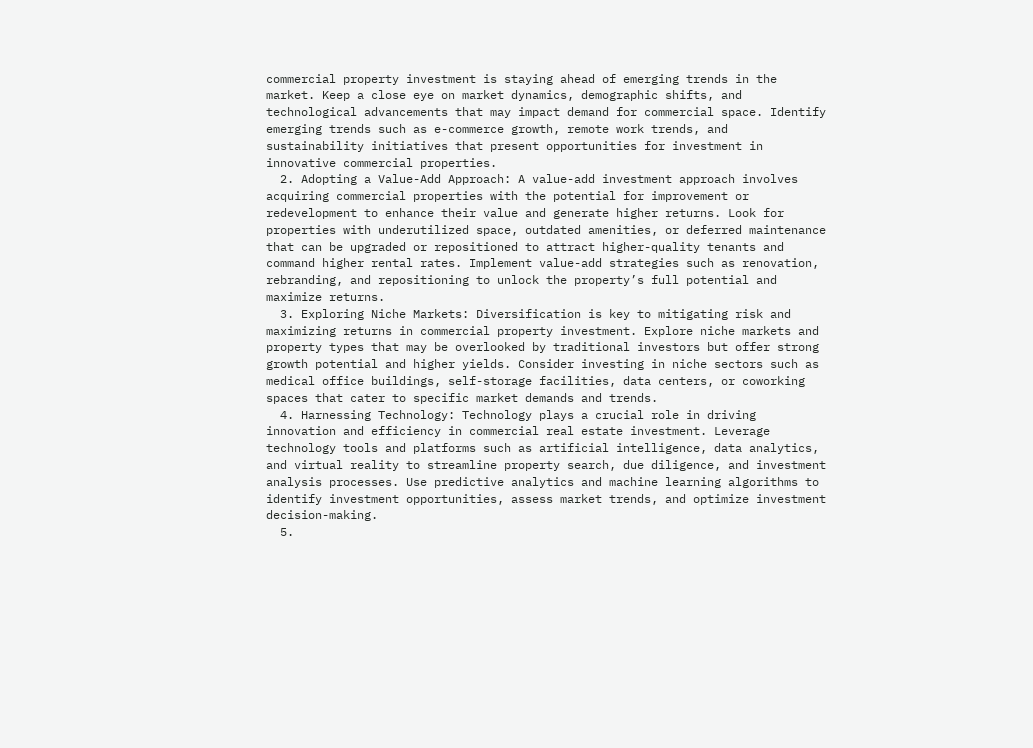commercial property investment is staying ahead of emerging trends in the market. Keep a close eye on market dynamics, demographic shifts, and technological advancements that may impact demand for commercial space. Identify emerging trends such as e-commerce growth, remote work trends, and sustainability initiatives that present opportunities for investment in innovative commercial properties.
  2. Adopting a Value-Add Approach: A value-add investment approach involves acquiring commercial properties with the potential for improvement or redevelopment to enhance their value and generate higher returns. Look for properties with underutilized space, outdated amenities, or deferred maintenance that can be upgraded or repositioned to attract higher-quality tenants and command higher rental rates. Implement value-add strategies such as renovation, rebranding, and repositioning to unlock the property’s full potential and maximize returns.
  3. Exploring Niche Markets: Diversification is key to mitigating risk and maximizing returns in commercial property investment. Explore niche markets and property types that may be overlooked by traditional investors but offer strong growth potential and higher yields. Consider investing in niche sectors such as medical office buildings, self-storage facilities, data centers, or coworking spaces that cater to specific market demands and trends.
  4. Harnessing Technology: Technology plays a crucial role in driving innovation and efficiency in commercial real estate investment. Leverage technology tools and platforms such as artificial intelligence, data analytics, and virtual reality to streamline property search, due diligence, and investment analysis processes. Use predictive analytics and machine learning algorithms to identify investment opportunities, assess market trends, and optimize investment decision-making.
  5.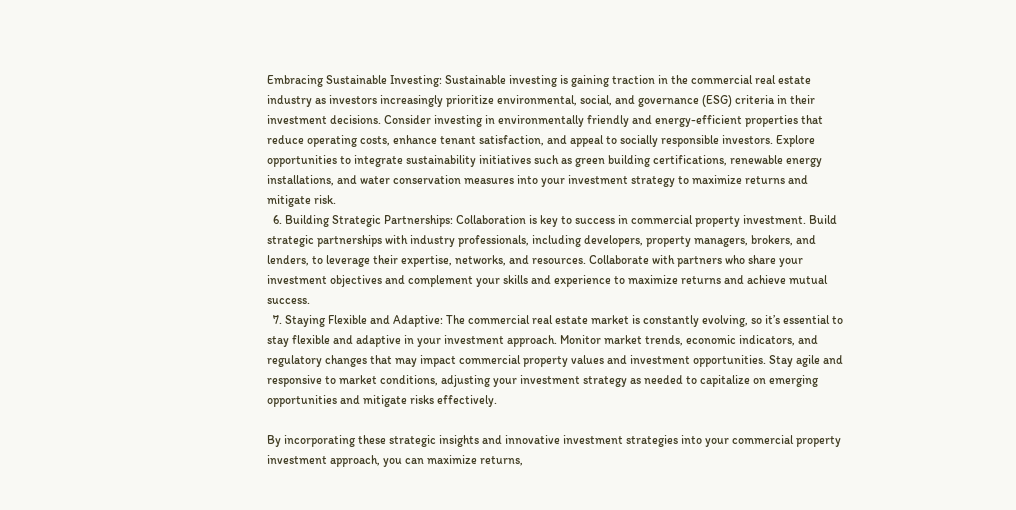Embracing Sustainable Investing: Sustainable investing is gaining traction in the commercial real estate industry as investors increasingly prioritize environmental, social, and governance (ESG) criteria in their investment decisions. Consider investing in environmentally friendly and energy-efficient properties that reduce operating costs, enhance tenant satisfaction, and appeal to socially responsible investors. Explore opportunities to integrate sustainability initiatives such as green building certifications, renewable energy installations, and water conservation measures into your investment strategy to maximize returns and mitigate risk.
  6. Building Strategic Partnerships: Collaboration is key to success in commercial property investment. Build strategic partnerships with industry professionals, including developers, property managers, brokers, and lenders, to leverage their expertise, networks, and resources. Collaborate with partners who share your investment objectives and complement your skills and experience to maximize returns and achieve mutual success.
  7. Staying Flexible and Adaptive: The commercial real estate market is constantly evolving, so it’s essential to stay flexible and adaptive in your investment approach. Monitor market trends, economic indicators, and regulatory changes that may impact commercial property values and investment opportunities. Stay agile and responsive to market conditions, adjusting your investment strategy as needed to capitalize on emerging opportunities and mitigate risks effectively.

By incorporating these strategic insights and innovative investment strategies into your commercial property investment approach, you can maximize returns,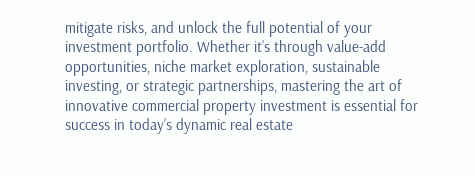mitigate risks, and unlock the full potential of your investment portfolio. Whether it’s through value-add opportunities, niche market exploration, sustainable investing, or strategic partnerships, mastering the art of innovative commercial property investment is essential for success in today’s dynamic real estate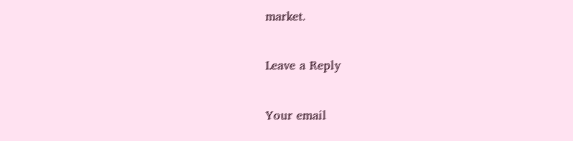market.

Leave a Reply

Your email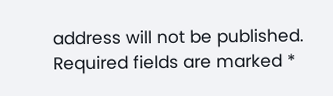address will not be published. Required fields are marked *